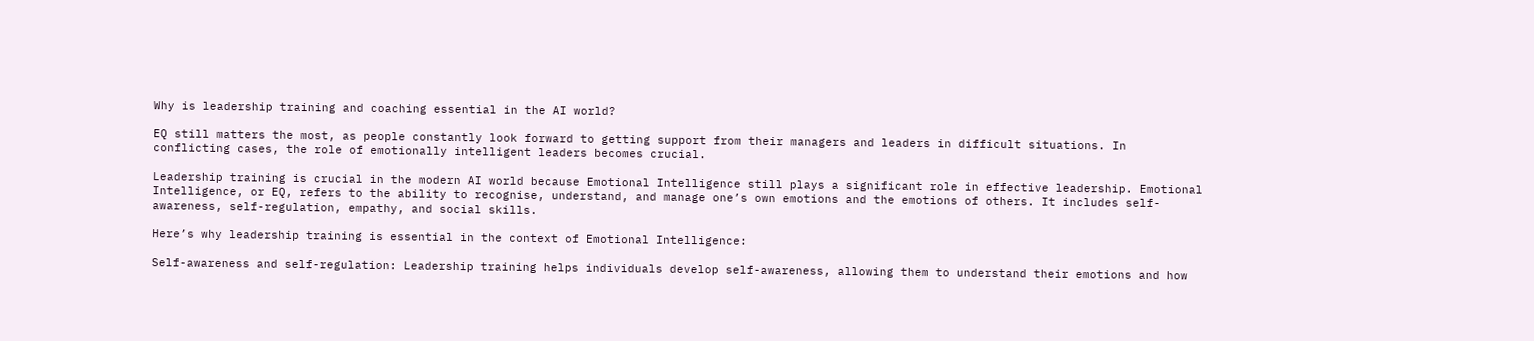Why is leadership training and coaching essential in the AI world?

EQ still matters the most, as people constantly look forward to getting support from their managers and leaders in difficult situations. In conflicting cases, the role of emotionally intelligent leaders becomes crucial.

Leadership training is crucial in the modern AI world because Emotional Intelligence still plays a significant role in effective leadership. Emotional Intelligence, or EQ, refers to the ability to recognise, understand, and manage one’s own emotions and the emotions of others. It includes self-awareness, self-regulation, empathy, and social skills.

Here’s why leadership training is essential in the context of Emotional Intelligence:

Self-awareness and self-regulation: Leadership training helps individuals develop self-awareness, allowing them to understand their emotions and how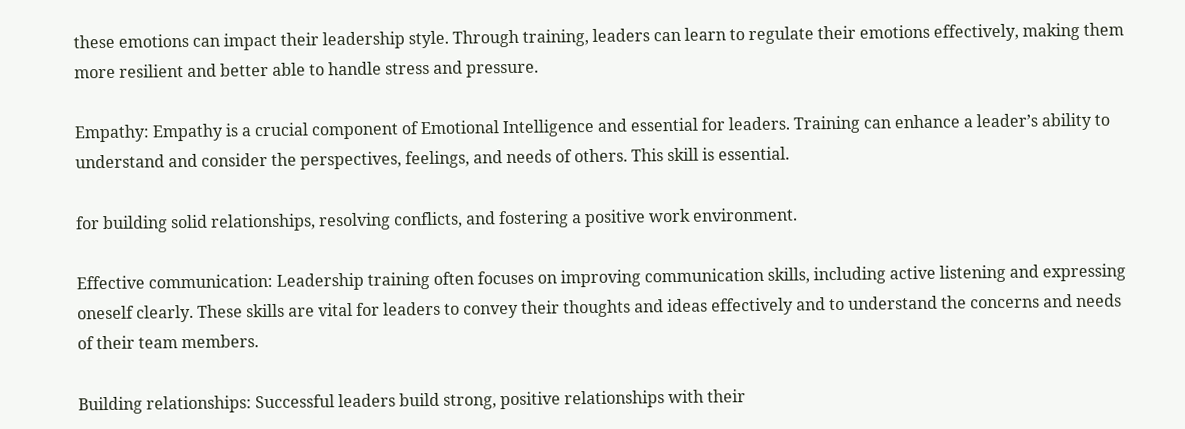these emotions can impact their leadership style. Through training, leaders can learn to regulate their emotions effectively, making them more resilient and better able to handle stress and pressure.

Empathy: Empathy is a crucial component of Emotional Intelligence and essential for leaders. Training can enhance a leader’s ability to understand and consider the perspectives, feelings, and needs of others. This skill is essential.

for building solid relationships, resolving conflicts, and fostering a positive work environment.

Effective communication: Leadership training often focuses on improving communication skills, including active listening and expressing oneself clearly. These skills are vital for leaders to convey their thoughts and ideas effectively and to understand the concerns and needs of their team members.

Building relationships: Successful leaders build strong, positive relationships with their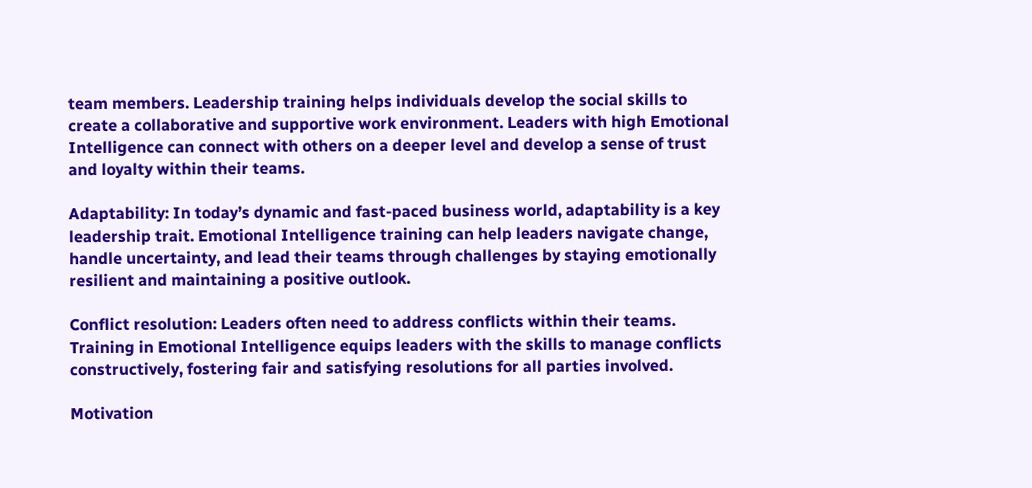team members. Leadership training helps individuals develop the social skills to create a collaborative and supportive work environment. Leaders with high Emotional Intelligence can connect with others on a deeper level and develop a sense of trust and loyalty within their teams.

Adaptability: In today’s dynamic and fast-paced business world, adaptability is a key leadership trait. Emotional Intelligence training can help leaders navigate change, handle uncertainty, and lead their teams through challenges by staying emotionally resilient and maintaining a positive outlook.

Conflict resolution: Leaders often need to address conflicts within their teams. Training in Emotional Intelligence equips leaders with the skills to manage conflicts constructively, fostering fair and satisfying resolutions for all parties involved.

Motivation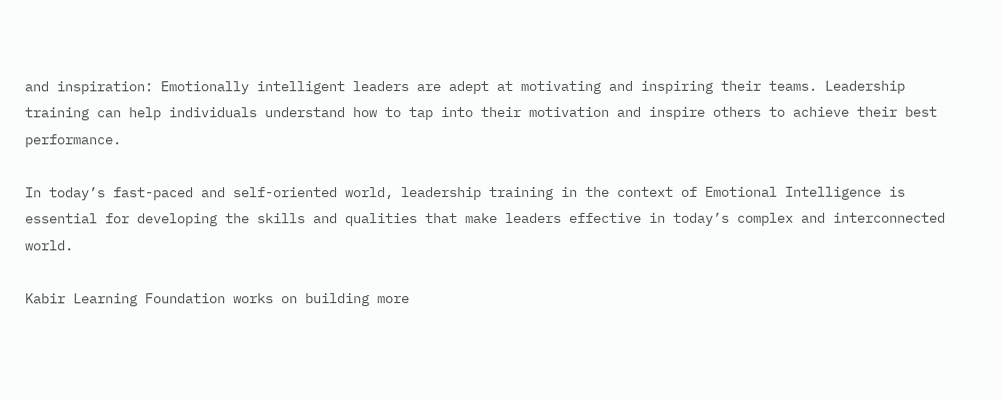and inspiration: Emotionally intelligent leaders are adept at motivating and inspiring their teams. Leadership training can help individuals understand how to tap into their motivation and inspire others to achieve their best performance.

In today’s fast-paced and self-oriented world, leadership training in the context of Emotional Intelligence is essential for developing the skills and qualities that make leaders effective in today’s complex and interconnected world.

Kabir Learning Foundation works on building more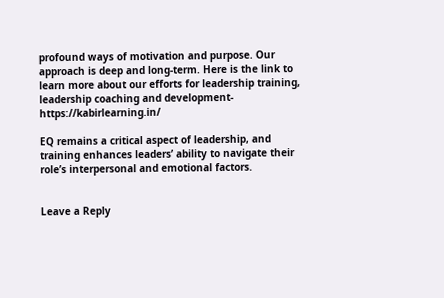profound ways of motivation and purpose. Our approach is deep and long-term. Here is the link to learn more about our efforts for leadership training, leadership coaching and development- https://kabirlearning.in/

EQ remains a critical aspect of leadership, and training enhances leaders’ ability to navigate their role’s interpersonal and emotional factors.


Leave a Reply